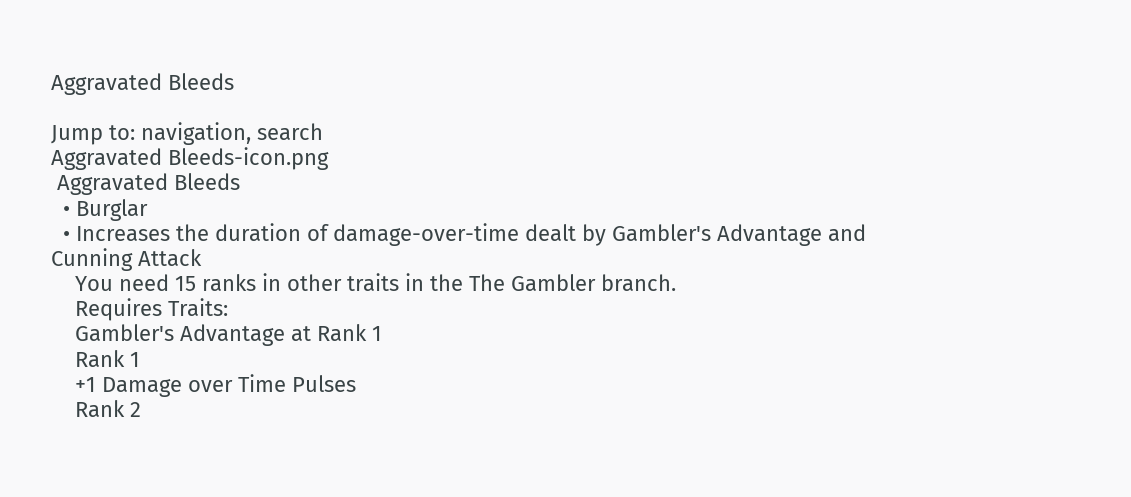Aggravated Bleeds

Jump to: navigation, search
Aggravated Bleeds-icon.png
 Aggravated Bleeds
  • Burglar
  • Increases the duration of damage-over-time dealt by Gambler's Advantage and Cunning Attack
    You need 15 ranks in other traits in the The Gambler branch.
    Requires Traits:
    Gambler's Advantage at Rank 1
    Rank 1
    +1 Damage over Time Pulses
    Rank 2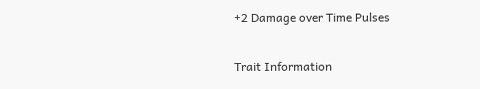+2 Damage over Time Pulses

Trait Information